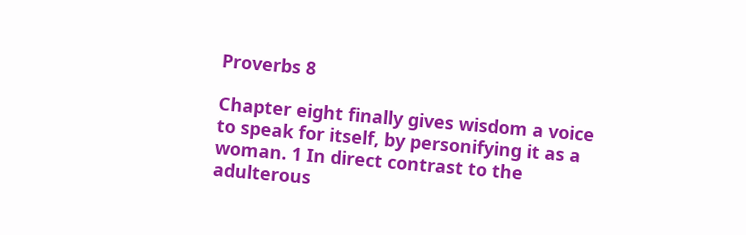Proverbs 8

Chapter eight finally gives wisdom a voice to speak for itself, by personifying it as a woman. 1 In direct contrast to the adulterous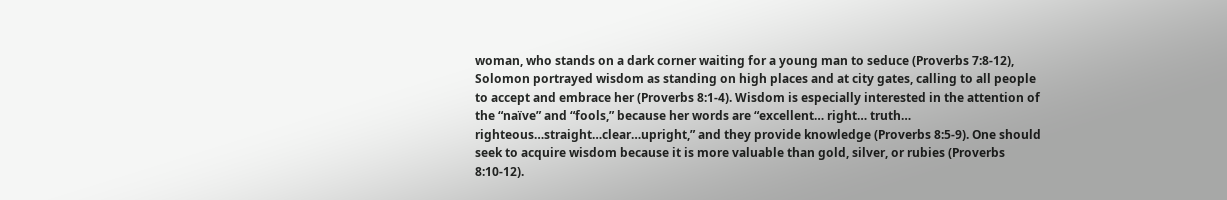woman, who stands on a dark corner waiting for a young man to seduce (Proverbs 7:8-12), Solomon portrayed wisdom as standing on high places and at city gates, calling to all people to accept and embrace her (Proverbs 8:1-4). Wisdom is especially interested in the attention of the “naïve” and “fools,” because her words are “excellent… right… truth… righteous…straight…clear…upright,” and they provide knowledge (Proverbs 8:5-9). One should seek to acquire wisdom because it is more valuable than gold, silver, or rubies (Proverbs 8:10-12).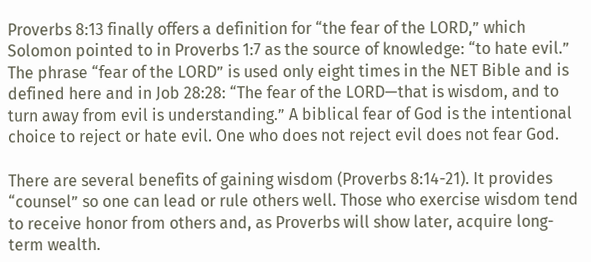Proverbs 8:13 finally offers a definition for “the fear of the LORD,” which Solomon pointed to in Proverbs 1:7 as the source of knowledge: “to hate evil.” The phrase “fear of the LORD” is used only eight times in the NET Bible and is defined here and in Job 28:28: “The fear of the LORD—that is wisdom, and to turn away from evil is understanding.” A biblical fear of God is the intentional choice to reject or hate evil. One who does not reject evil does not fear God.

There are several benefits of gaining wisdom (Proverbs 8:14-21). It provides “counsel” so one can lead or rule others well. Those who exercise wisdom tend to receive honor from others and, as Proverbs will show later, acquire long-term wealth.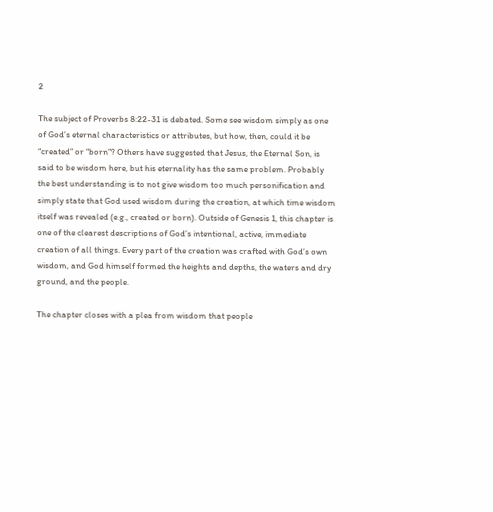2

The subject of Proverbs 8:22-31 is debated. Some see wisdom simply as one of God’s eternal characteristics or attributes, but how, then, could it be “created” or “born”? Others have suggested that Jesus, the Eternal Son, is said to be wisdom here, but his eternality has the same problem. Probably the best understanding is to not give wisdom too much personification and simply state that God used wisdom during the creation, at which time wisdom itself was revealed (e.g., created or born). Outside of Genesis 1, this chapter is one of the clearest descriptions of God’s intentional, active, immediate creation of all things. Every part of the creation was crafted with God’s own wisdom, and God himself formed the heights and depths, the waters and dry ground, and the people.

The chapter closes with a plea from wisdom that people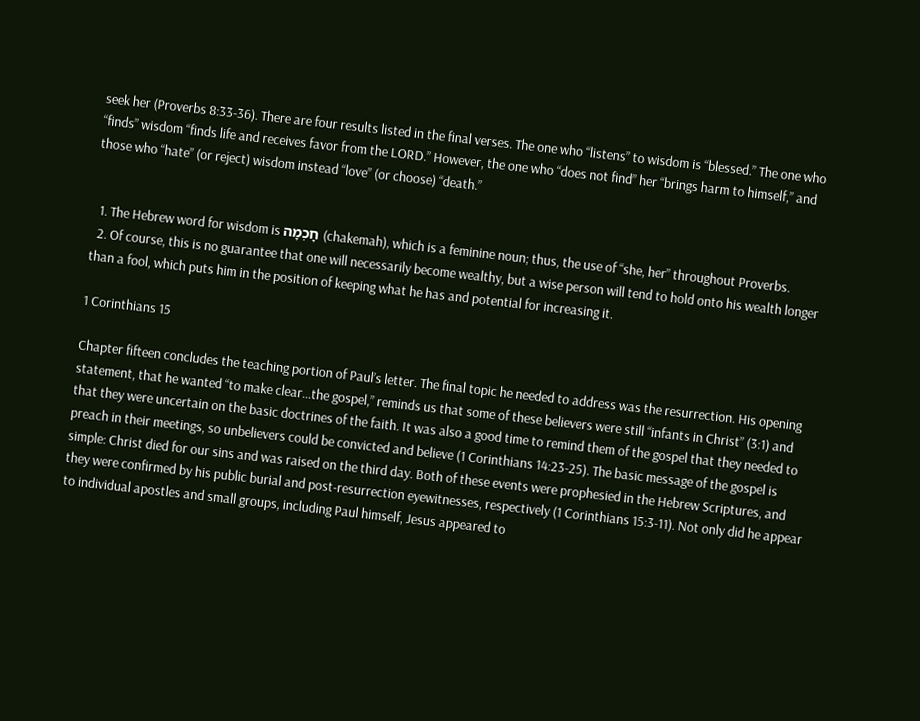seek her (Proverbs 8:33-36). There are four results listed in the final verses. The one who “listens” to wisdom is “blessed.” The one who “finds” wisdom “finds life and receives favor from the LORD.” However, the one who “does not find” her “brings harm to himself,” and those who “hate” (or reject) wisdom instead “love” (or choose) “death.”


  1. The Hebrew word for wisdom is חָכְמָה (chakemah), which is a feminine noun; thus, the use of “she, her” throughout Proverbs.
  2. Of course, this is no guarantee that one will necessarily become wealthy, but a wise person will tend to hold onto his wealth longer than a fool, which puts him in the position of keeping what he has and potential for increasing it.

1 Corinthians 15

Chapter fifteen concludes the teaching portion of Paul’s letter. The final topic he needed to address was the resurrection. His opening statement, that he wanted “to make clear…the gospel,” reminds us that some of these believers were still “infants in Christ” (3:1) and that they were uncertain on the basic doctrines of the faith. It was also a good time to remind them of the gospel that they needed to preach in their meetings, so unbelievers could be convicted and believe (1 Corinthians 14:23-25). The basic message of the gospel is simple: Christ died for our sins and was raised on the third day. Both of these events were prophesied in the Hebrew Scriptures, and they were confirmed by his public burial and post-resurrection eyewitnesses, respectively (1 Corinthians 15:3-11). Not only did he appear to individual apostles and small groups, including Paul himself, Jesus appeared to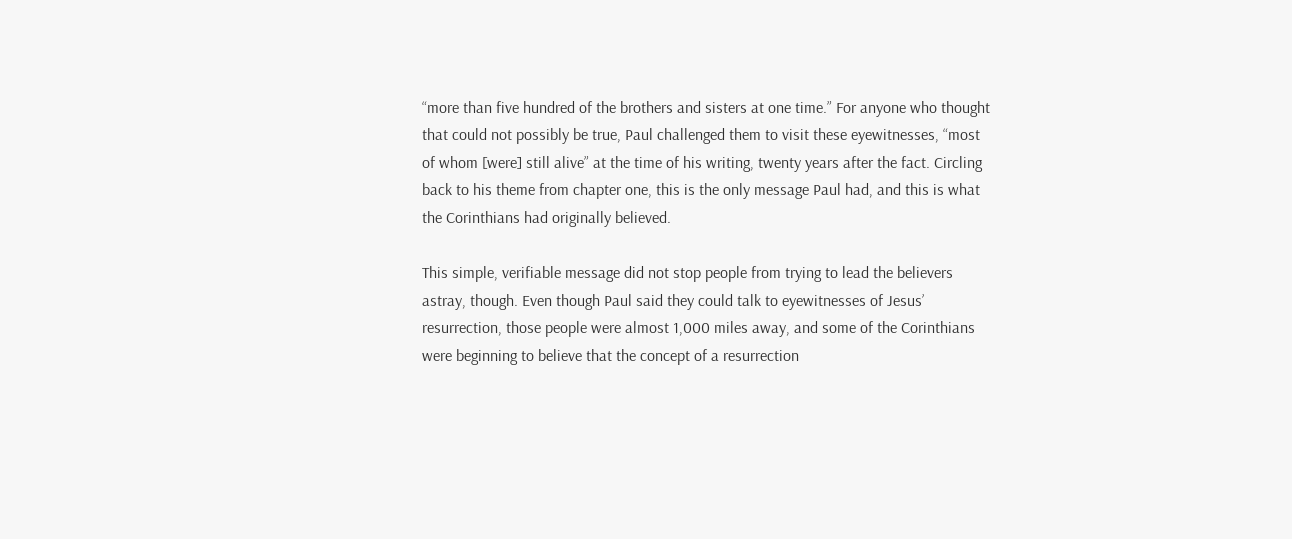“more than five hundred of the brothers and sisters at one time.” For anyone who thought that could not possibly be true, Paul challenged them to visit these eyewitnesses, “most of whom [were] still alive” at the time of his writing, twenty years after the fact. Circling back to his theme from chapter one, this is the only message Paul had, and this is what the Corinthians had originally believed.

This simple, verifiable message did not stop people from trying to lead the believers astray, though. Even though Paul said they could talk to eyewitnesses of Jesus’ resurrection, those people were almost 1,000 miles away, and some of the Corinthians were beginning to believe that the concept of a resurrection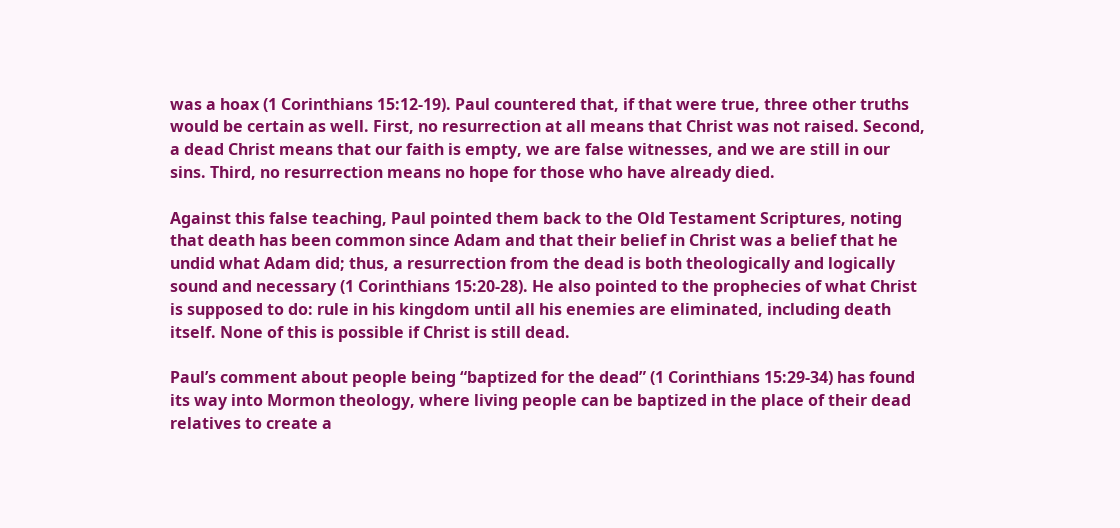was a hoax (1 Corinthians 15:12-19). Paul countered that, if that were true, three other truths would be certain as well. First, no resurrection at all means that Christ was not raised. Second, a dead Christ means that our faith is empty, we are false witnesses, and we are still in our sins. Third, no resurrection means no hope for those who have already died.

Against this false teaching, Paul pointed them back to the Old Testament Scriptures, noting that death has been common since Adam and that their belief in Christ was a belief that he undid what Adam did; thus, a resurrection from the dead is both theologically and logically sound and necessary (1 Corinthians 15:20-28). He also pointed to the prophecies of what Christ is supposed to do: rule in his kingdom until all his enemies are eliminated, including death itself. None of this is possible if Christ is still dead.

Paul’s comment about people being “baptized for the dead” (1 Corinthians 15:29-34) has found its way into Mormon theology, where living people can be baptized in the place of their dead relatives to create a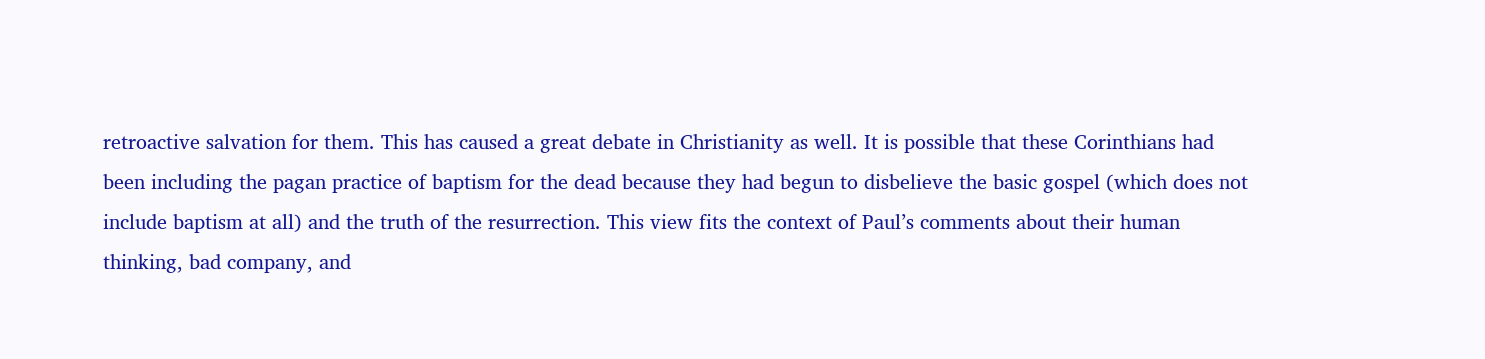retroactive salvation for them. This has caused a great debate in Christianity as well. It is possible that these Corinthians had been including the pagan practice of baptism for the dead because they had begun to disbelieve the basic gospel (which does not include baptism at all) and the truth of the resurrection. This view fits the context of Paul’s comments about their human thinking, bad company, and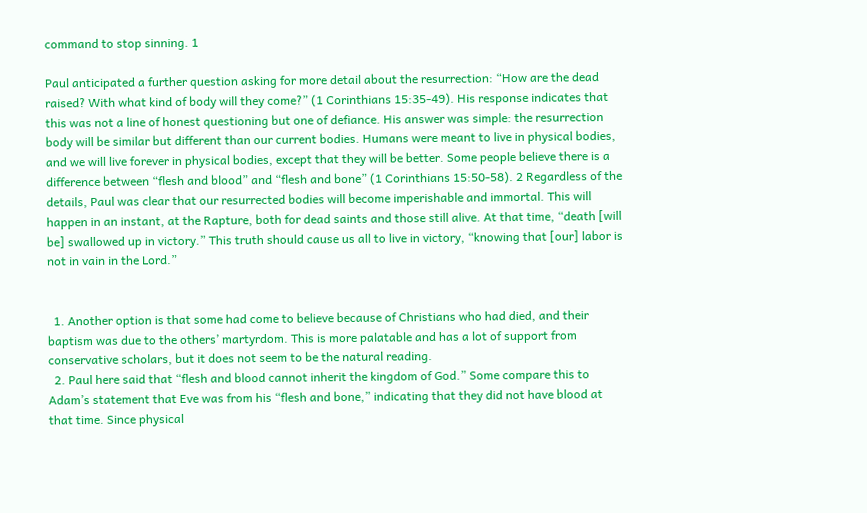command to stop sinning. 1

Paul anticipated a further question asking for more detail about the resurrection: “How are the dead raised? With what kind of body will they come?” (1 Corinthians 15:35-49). His response indicates that this was not a line of honest questioning but one of defiance. His answer was simple: the resurrection body will be similar but different than our current bodies. Humans were meant to live in physical bodies, and we will live forever in physical bodies, except that they will be better. Some people believe there is a difference between “flesh and blood” and “flesh and bone” (1 Corinthians 15:50-58). 2 Regardless of the details, Paul was clear that our resurrected bodies will become imperishable and immortal. This will happen in an instant, at the Rapture, both for dead saints and those still alive. At that time, “death [will be] swallowed up in victory.” This truth should cause us all to live in victory, “knowing that [our] labor is not in vain in the Lord.”


  1. Another option is that some had come to believe because of Christians who had died, and their baptism was due to the others’ martyrdom. This is more palatable and has a lot of support from conservative scholars, but it does not seem to be the natural reading.
  2. Paul here said that “flesh and blood cannot inherit the kingdom of God.” Some compare this to Adam’s statement that Eve was from his “flesh and bone,” indicating that they did not have blood at that time. Since physical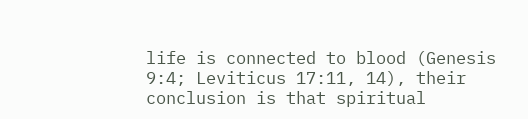life is connected to blood (Genesis 9:4; Leviticus 17:11, 14), their conclusion is that spiritual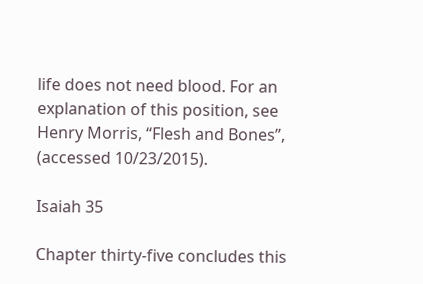life does not need blood. For an explanation of this position, see Henry Morris, “Flesh and Bones”, (accessed 10/23/2015).

Isaiah 35

Chapter thirty-five concludes this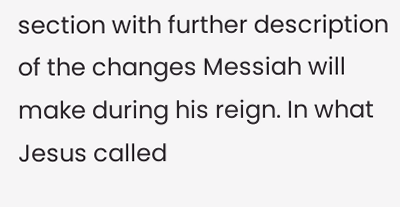section with further description of the changes Messiah will make during his reign. In what Jesus called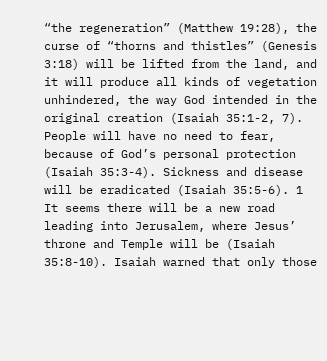“the regeneration” (Matthew 19:28), the curse of “thorns and thistles” (Genesis 3:18) will be lifted from the land, and it will produce all kinds of vegetation unhindered, the way God intended in the original creation (Isaiah 35:1-2, 7). People will have no need to fear, because of God’s personal protection (Isaiah 35:3-4). Sickness and disease will be eradicated (Isaiah 35:5-6). 1 It seems there will be a new road leading into Jerusalem, where Jesus’ throne and Temple will be (Isaiah 35:8-10). Isaiah warned that only those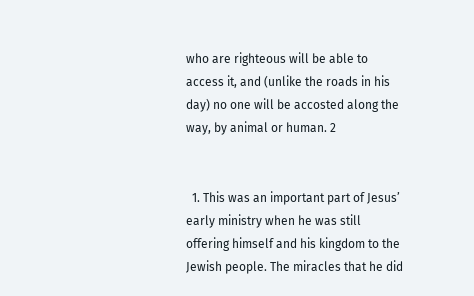who are righteous will be able to access it, and (unlike the roads in his day) no one will be accosted along the way, by animal or human. 2


  1. This was an important part of Jesus’ early ministry when he was still offering himself and his kingdom to the Jewish people. The miracles that he did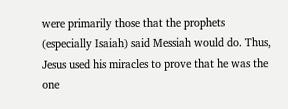were primarily those that the prophets (especially Isaiah) said Messiah would do. Thus, Jesus used his miracles to prove that he was the one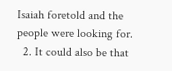Isaiah foretold and the people were looking for.
  2. It could also be that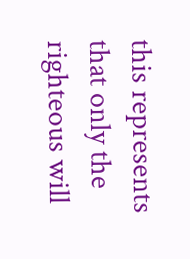this represents that only the righteous will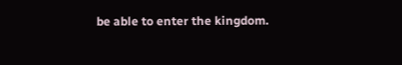be able to enter the kingdom.